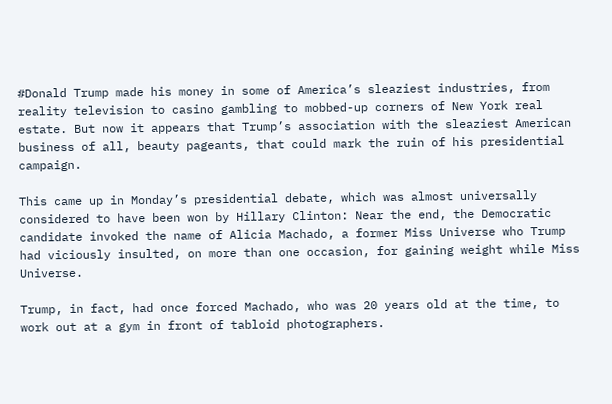#Donald Trump made his money in some of America’s sleaziest industries, from reality television to casino gambling to mobbed-up corners of New York real estate. But now it appears that Trump’s association with the sleaziest American business of all, beauty pageants, that could mark the ruin of his presidential campaign.

This came up in Monday’s presidential debate, which was almost universally considered to have been won by Hillary Clinton: Near the end, the Democratic candidate invoked the name of Alicia Machado, a former Miss Universe who Trump had viciously insulted, on more than one occasion, for gaining weight while Miss Universe.

Trump, in fact, had once forced Machado, who was 20 years old at the time, to work out at a gym in front of tabloid photographers.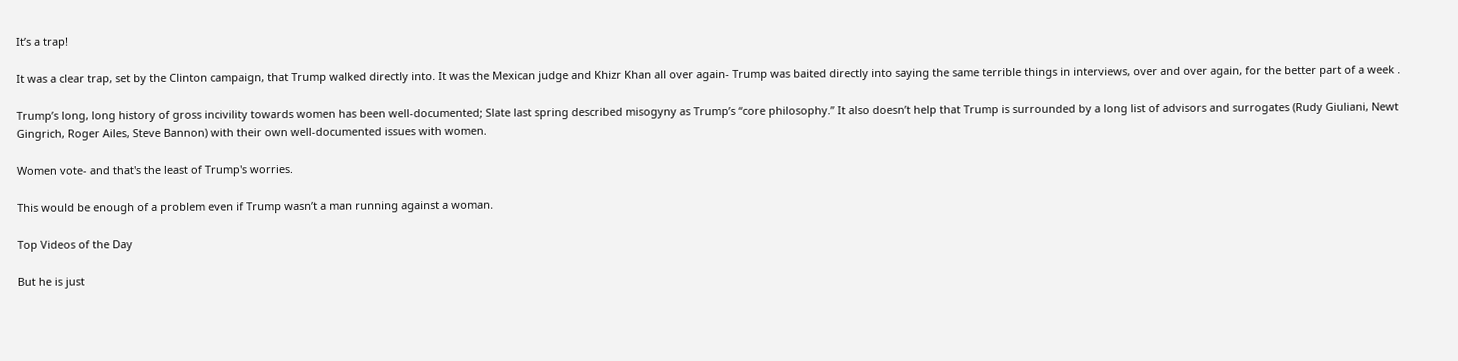It’s a trap!

It was a clear trap, set by the Clinton campaign, that Trump walked directly into. It was the Mexican judge and Khizr Khan all over again- Trump was baited directly into saying the same terrible things in interviews, over and over again, for the better part of a week .

Trump’s long, long history of gross incivility towards women has been well-documented; Slate last spring described misogyny as Trump’s “core philosophy.” It also doesn’t help that Trump is surrounded by a long list of advisors and surrogates (Rudy Giuliani, Newt Gingrich, Roger Ailes, Steve Bannon) with their own well-documented issues with women.

Women vote- and that's the least of Trump's worries.

This would be enough of a problem even if Trump wasn’t a man running against a woman.

Top Videos of the Day

But he is just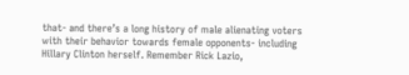that- and there’s a long history of male alienating voters with their behavior towards female opponents- including Hillary Clinton herself. Remember Rick Lazio,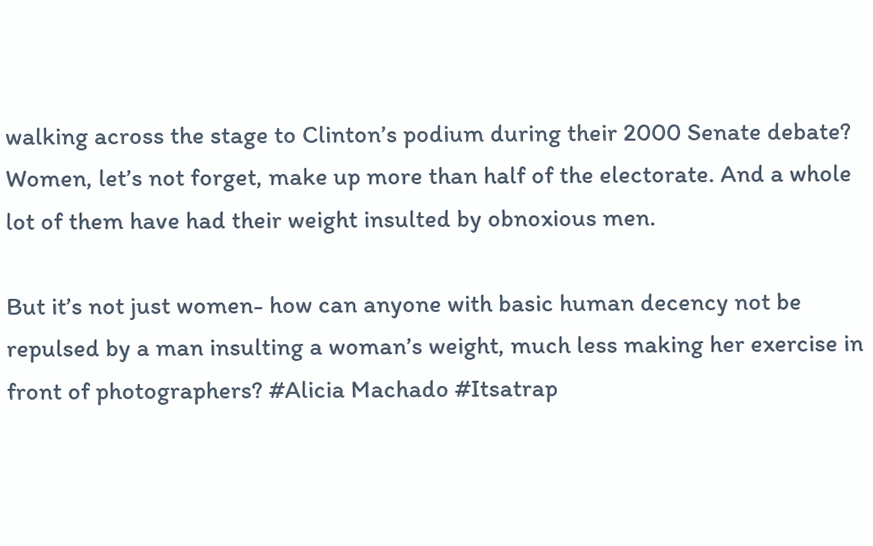walking across the stage to Clinton’s podium during their 2000 Senate debate? Women, let’s not forget, make up more than half of the electorate. And a whole lot of them have had their weight insulted by obnoxious men.

But it’s not just women- how can anyone with basic human decency not be repulsed by a man insulting a woman’s weight, much less making her exercise in front of photographers? #Alicia Machado #Itsatrap